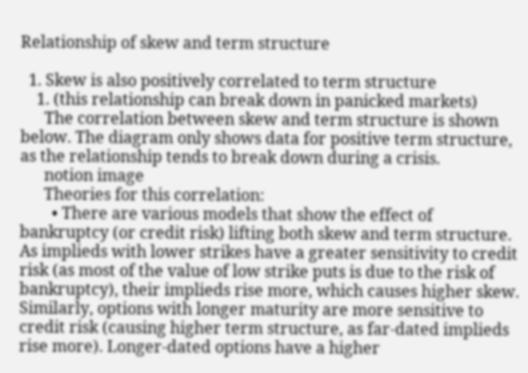Relationship of skew and term structure

  1. Skew is also positively correlated to term structure
    1. (this relationship can break down in panicked markets)
      The correlation between skew and term structure is shown below. The diagram only shows data for positive term structure, as the relationship tends to break down during a crisis.
      notion image
      Theories for this correlation:
        • There are various models that show the effect of bankruptcy (or credit risk) lifting both skew and term structure. As implieds with lower strikes have a greater sensitivity to credit risk (as most of the value of low strike puts is due to the risk of bankruptcy), their implieds rise more, which causes higher skew. Similarly, options with longer maturity are more sensitive to credit risk (causing higher term structure, as far-dated implieds rise more). Longer-dated options have a higher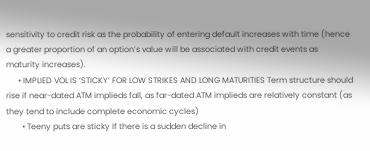sensitivity to credit risk as the probability of entering default increases with time (hence a greater proportion of an option’s value will be associated with credit events as maturity increases).
      • IMPLIED VOL IS ‘STICKY’ FOR LOW STRIKES AND LONG MATURITIES Term structure should rise if near-dated ATM implieds fall, as far-dated ATM implieds are relatively constant (as they tend to include complete economic cycles)
        • Teeny puts are sticky If there is a sudden decline in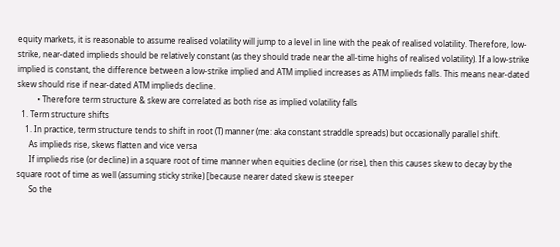equity markets, it is reasonable to assume realised volatility will jump to a level in line with the peak of realised volatility. Therefore, low-strike, near-dated implieds should be relatively constant (as they should trade near the all-time highs of realised volatility). If a low-strike implied is constant, the difference between a low-strike implied and ATM implied increases as ATM implieds falls. This means near-dated skew should rise if near-dated ATM implieds decline.
          • Therefore term structure & skew are correlated as both rise as implied volatility falls
  1. Term structure shifts
    1. In practice, term structure tends to shift in root (T) manner (me: aka constant straddle spreads) but occasionally parallel shift.
      As implieds rise, skews flatten and vice versa
      If implieds rise (or decline) in a square root of time manner when equities decline (or rise), then this causes skew to decay by the square root of time as well (assuming sticky strike) [because nearer dated skew is steeper
      So the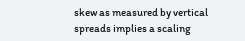skew as measured by vertical spreads implies a scaling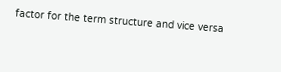factor for the term structure and vice versa